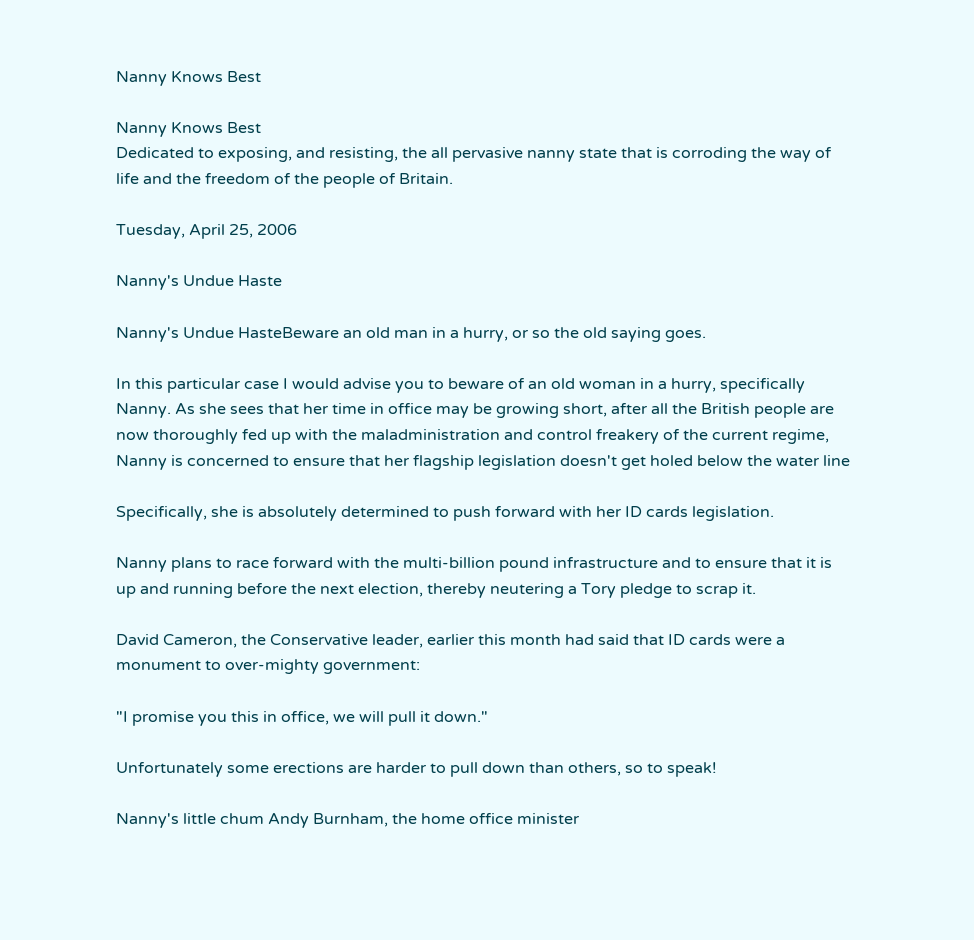Nanny Knows Best

Nanny Knows Best
Dedicated to exposing, and resisting, the all pervasive nanny state that is corroding the way of life and the freedom of the people of Britain.

Tuesday, April 25, 2006

Nanny's Undue Haste

Nanny's Undue HasteBeware an old man in a hurry, or so the old saying goes.

In this particular case I would advise you to beware of an old woman in a hurry, specifically Nanny. As she sees that her time in office may be growing short, after all the British people are now thoroughly fed up with the maladministration and control freakery of the current regime, Nanny is concerned to ensure that her flagship legislation doesn't get holed below the water line

Specifically, she is absolutely determined to push forward with her ID cards legislation.

Nanny plans to race forward with the multi-billion pound infrastructure and to ensure that it is up and running before the next election, thereby neutering a Tory pledge to scrap it.

David Cameron, the Conservative leader, earlier this month had said that ID cards were a monument to over-mighty government:

"I promise you this in office, we will pull it down."

Unfortunately some erections are harder to pull down than others, so to speak!

Nanny's little chum Andy Burnham, the home office minister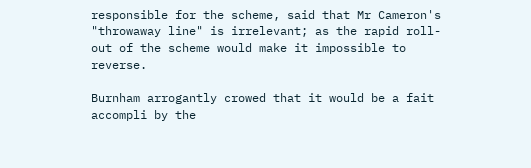responsible for the scheme, said that Mr Cameron's "throwaway line" is irrelevant; as the rapid roll-out of the scheme would make it impossible to reverse.

Burnham arrogantly crowed that it would be a fait accompli by the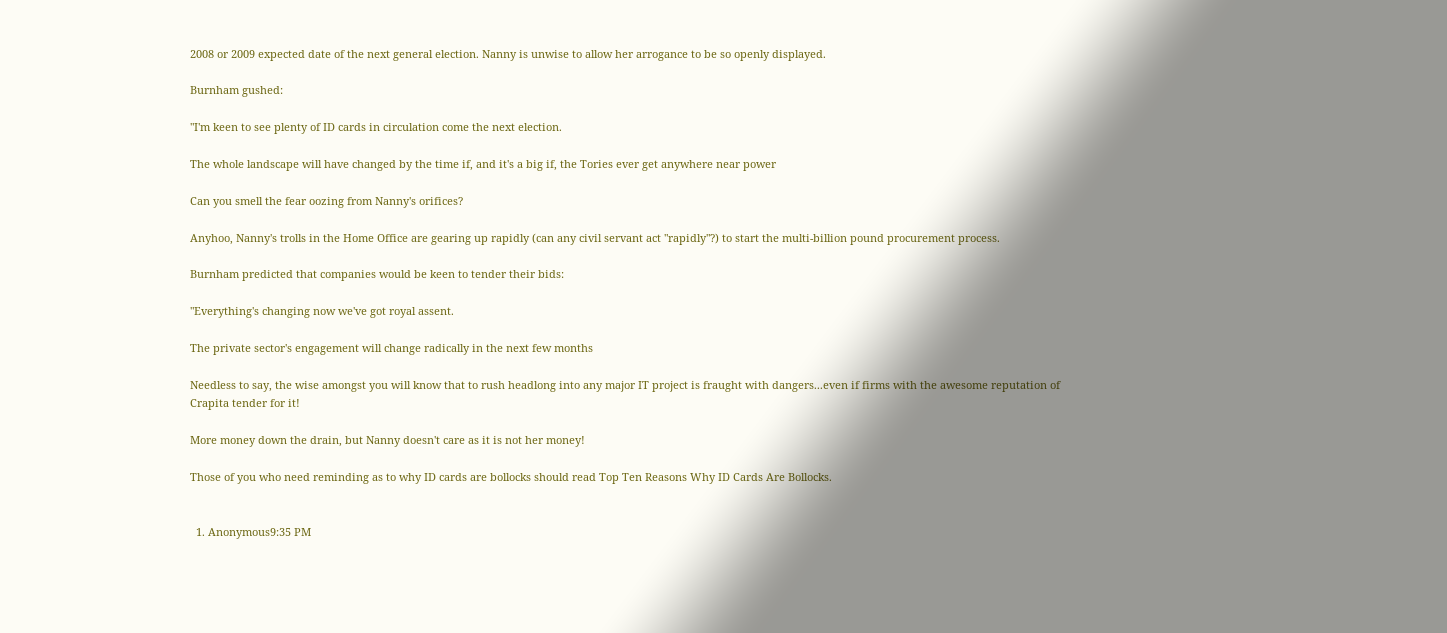2008 or 2009 expected date of the next general election. Nanny is unwise to allow her arrogance to be so openly displayed.

Burnham gushed:

"I'm keen to see plenty of ID cards in circulation come the next election.

The whole landscape will have changed by the time if, and it's a big if, the Tories ever get anywhere near power

Can you smell the fear oozing from Nanny's orifices?

Anyhoo, Nanny's trolls in the Home Office are gearing up rapidly (can any civil servant act "rapidly"?) to start the multi-billion pound procurement process.

Burnham predicted that companies would be keen to tender their bids:

"Everything's changing now we've got royal assent.

The private sector's engagement will change radically in the next few months

Needless to say, the wise amongst you will know that to rush headlong into any major IT project is fraught with dangers...even if firms with the awesome reputation of Crapita tender for it!

More money down the drain, but Nanny doesn't care as it is not her money!

Those of you who need reminding as to why ID cards are bollocks should read Top Ten Reasons Why ID Cards Are Bollocks.


  1. Anonymous9:35 PM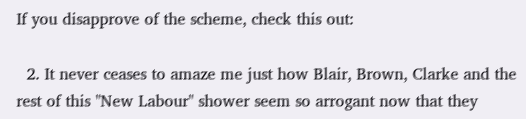If you disapprove of the scheme, check this out:

  2. It never ceases to amaze me just how Blair, Brown, Clarke and the rest of this "New Labour" shower seem so arrogant now that they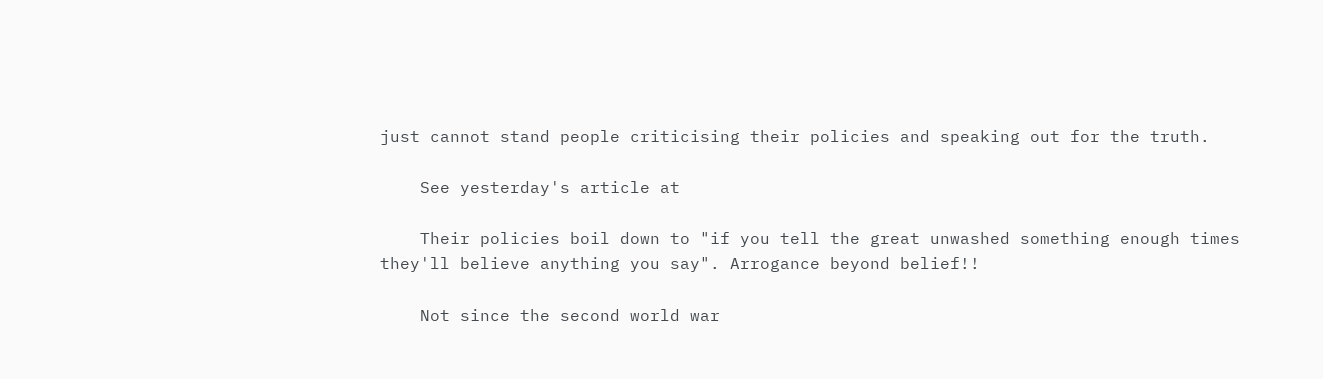just cannot stand people criticising their policies and speaking out for the truth.

    See yesterday's article at

    Their policies boil down to "if you tell the great unwashed something enough times they'll believe anything you say". Arrogance beyond belief!!

    Not since the second world war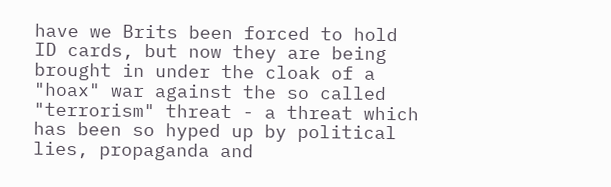have we Brits been forced to hold ID cards, but now they are being brought in under the cloak of a "hoax" war against the so called "terrorism" threat - a threat which has been so hyped up by political lies, propaganda and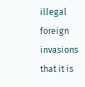illegal foreign invasions that it is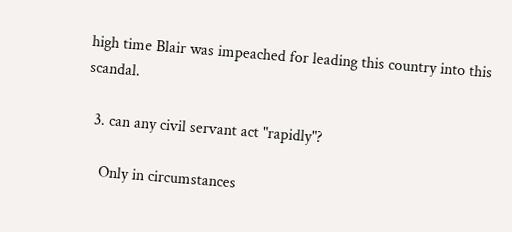high time Blair was impeached for leading this country into this scandal.

  3. can any civil servant act "rapidly"?

    Only in circumstances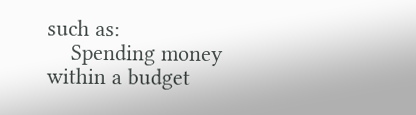such as:
    Spending money within a budget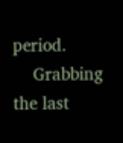period.
    Grabbing the last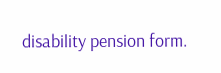disability pension form.